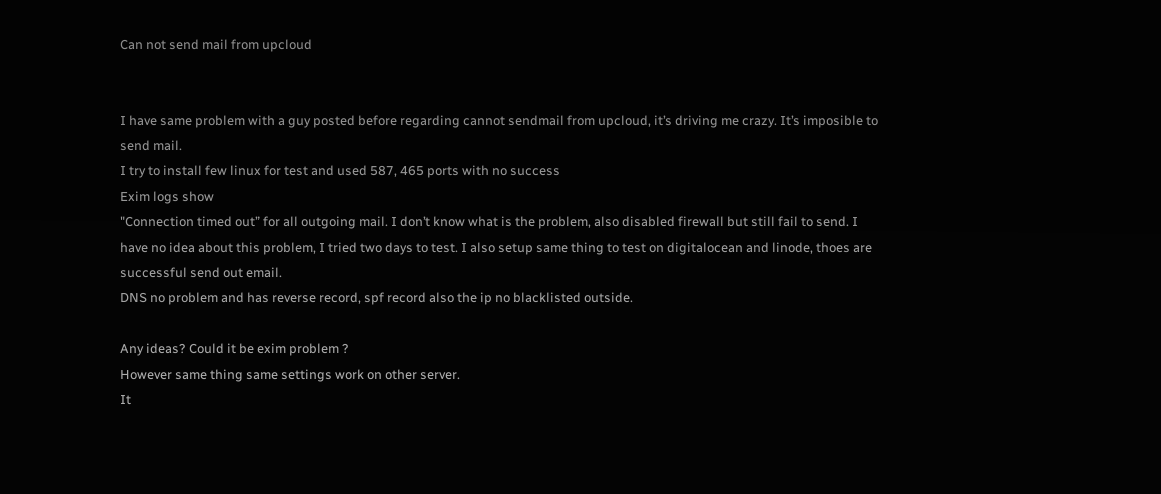Can not send mail from upcloud


I have same problem with a guy posted before regarding cannot sendmail from upcloud, it’s driving me crazy. It’s imposible to send mail.
I try to install few linux for test and used 587, 465 ports with no success
Exim logs show
"Connection timed out” for all outgoing mail. I don’t know what is the problem, also disabled firewall but still fail to send. I have no idea about this problem, I tried two days to test. I also setup same thing to test on digitalocean and linode, thoes are successful send out email.
DNS no problem and has reverse record, spf record also the ip no blacklisted outside.

Any ideas? Could it be exim problem ?
However same thing same settings work on other server.
It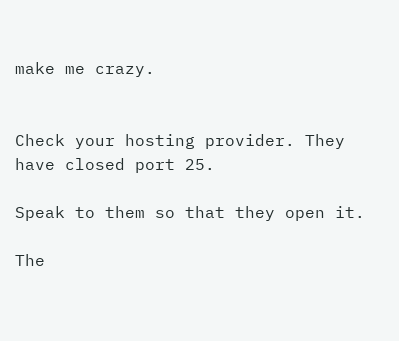make me crazy.


Check your hosting provider. They have closed port 25.

Speak to them so that they open it.

The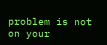problem is not on your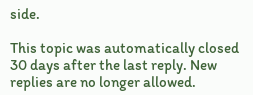side.

This topic was automatically closed 30 days after the last reply. New replies are no longer allowed.